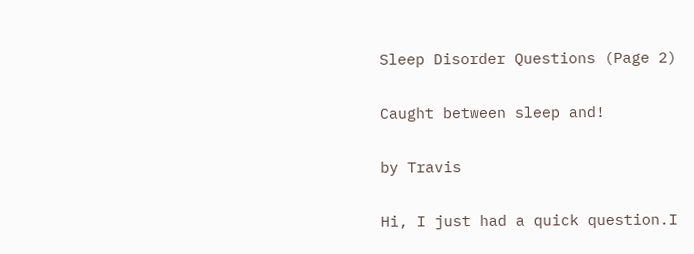Sleep Disorder Questions (Page 2)

Caught between sleep and!

by Travis

Hi, I just had a quick question.I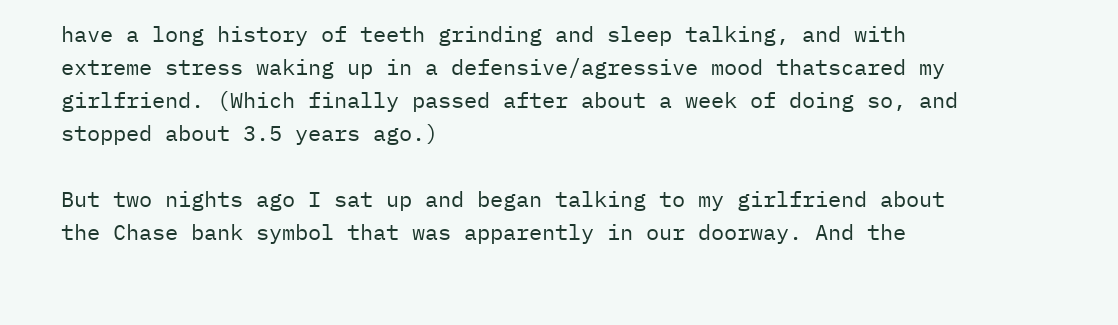have a long history of teeth grinding and sleep talking, and with extreme stress waking up in a defensive/agressive mood thatscared my girlfriend. (Which finally passed after about a week of doing so, and stopped about 3.5 years ago.)

But two nights ago I sat up and began talking to my girlfriend about the Chase bank symbol that was apparently in our doorway. And the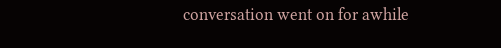conversation went on for awhile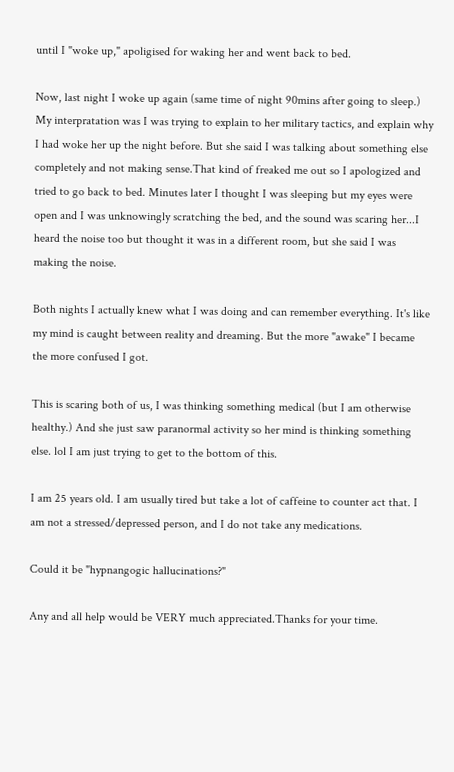until I "woke up," apoligised for waking her and went back to bed.

Now, last night I woke up again (same time of night 90mins after going to sleep.) My interpratation was I was trying to explain to her military tactics, and explain why I had woke her up the night before. But she said I was talking about something else completely and not making sense.That kind of freaked me out so I apologized and tried to go back to bed. Minutes later I thought I was sleeping but my eyes were open and I was unknowingly scratching the bed, and the sound was scaring her...I heard the noise too but thought it was in a different room, but she said I was making the noise.

Both nights I actually knew what I was doing and can remember everything. It's like my mind is caught between reality and dreaming. But the more "awake" I became the more confused I got.

This is scaring both of us, I was thinking something medical (but I am otherwise healthy.) And she just saw paranormal activity so her mind is thinking something else. lol I am just trying to get to the bottom of this.

I am 25 years old. I am usually tired but take a lot of caffeine to counter act that. I am not a stressed/depressed person, and I do not take any medications.

Could it be "hypnangogic hallucinations?"

Any and all help would be VERY much appreciated.Thanks for your time.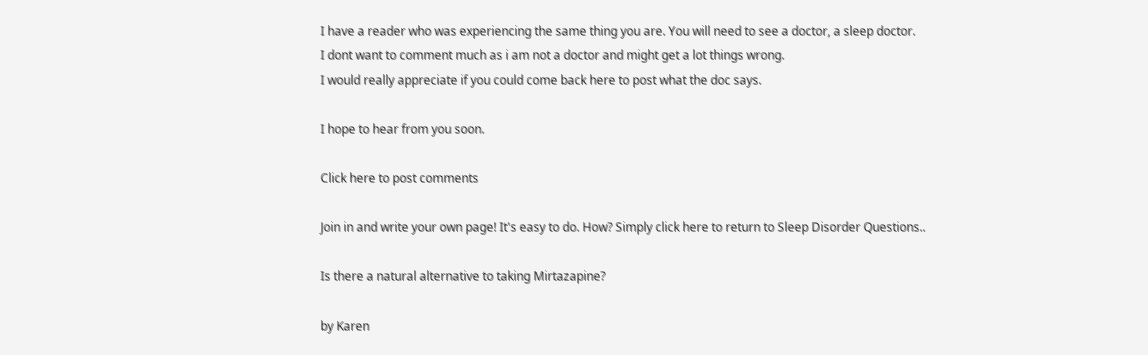I have a reader who was experiencing the same thing you are. You will need to see a doctor, a sleep doctor.
I dont want to comment much as i am not a doctor and might get a lot things wrong.
I would really appreciate if you could come back here to post what the doc says.

I hope to hear from you soon.

Click here to post comments

Join in and write your own page! It's easy to do. How? Simply click here to return to Sleep Disorder Questions..

Is there a natural alternative to taking Mirtazapine?

by Karen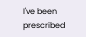I've been prescribed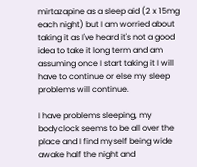mirtazapine as a sleep aid (2 x 15mg each night) but I am worried about taking it as I've heard it's not a good idea to take it long term and am assuming once I start taking it I will have to continue or else my sleep problems will continue.

I have problems sleeping, my bodyclock seems to be all over the place and I find myself being wide awake half the night and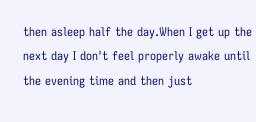then asleep half the day.When I get up the next day I don't feel properly awake until the evening time and then just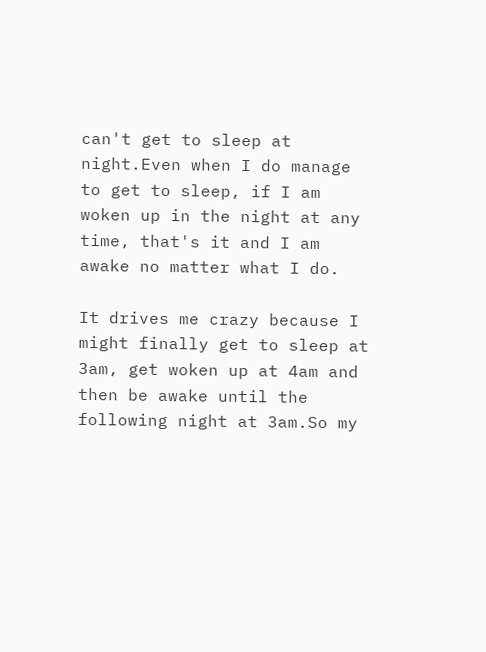can't get to sleep at night.Even when I do manage to get to sleep, if I am woken up in the night at any time, that's it and I am awake no matter what I do.

It drives me crazy because I might finally get to sleep at 3am, get woken up at 4am and then be awake until the following night at 3am.So my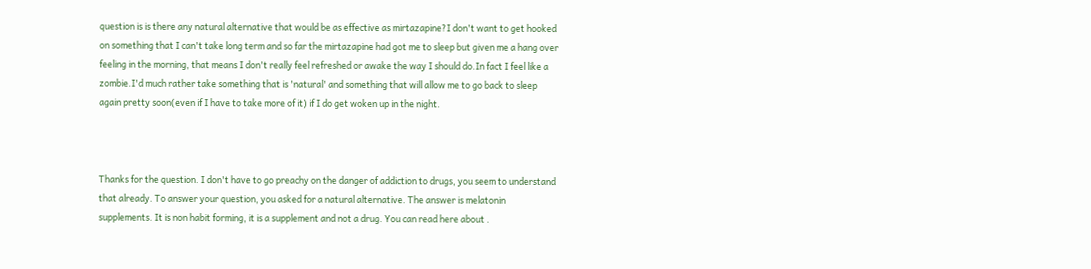question is is there any natural alternative that would be as effective as mirtazapine?I don't want to get hooked on something that I can't take long term and so far the mirtazapine had got me to sleep but given me a hang over feeling in the morning, that means I don't really feel refreshed or awake the way I should do.In fact I feel like a zombie.I'd much rather take something that is 'natural' and something that will allow me to go back to sleep again pretty soon(even if I have to take more of it) if I do get woken up in the night.



Thanks for the question. I don't have to go preachy on the danger of addiction to drugs, you seem to understand that already. To answer your question, you asked for a natural alternative. The answer is melatonin supplements. It is non habit forming, it is a supplement and not a drug. You can read here about .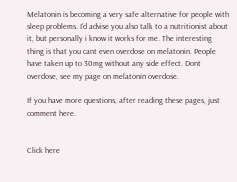Melatonin is becoming a very safe alternative for people with sleep problems. I'd advise you also talk to a nutritionist about it, but personally i know it works for me. The interesting thing is that you cant even overdose on melatonin. People have taken up to 30mg without any side effect. Dont overdose, see my page on melatonin overdose.

If you have more questions, after reading these pages, just comment here.


Click here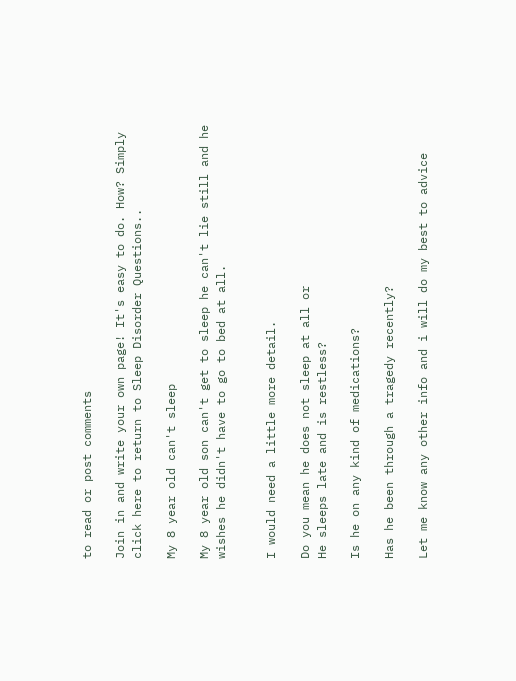to read or post comments

Join in and write your own page! It's easy to do. How? Simply click here to return to Sleep Disorder Questions..

My 8 year old can't sleep

My 8 year old son can't get to sleep he can't lie still and he wishes he didn't have to go to bed at all.


I would need a little more detail.

Do you mean he does not sleep at all or
He sleeps late and is restless?

Is he on any kind of medications?

Has he been through a tragedy recently?

Let me know any other info and i will do my best to advice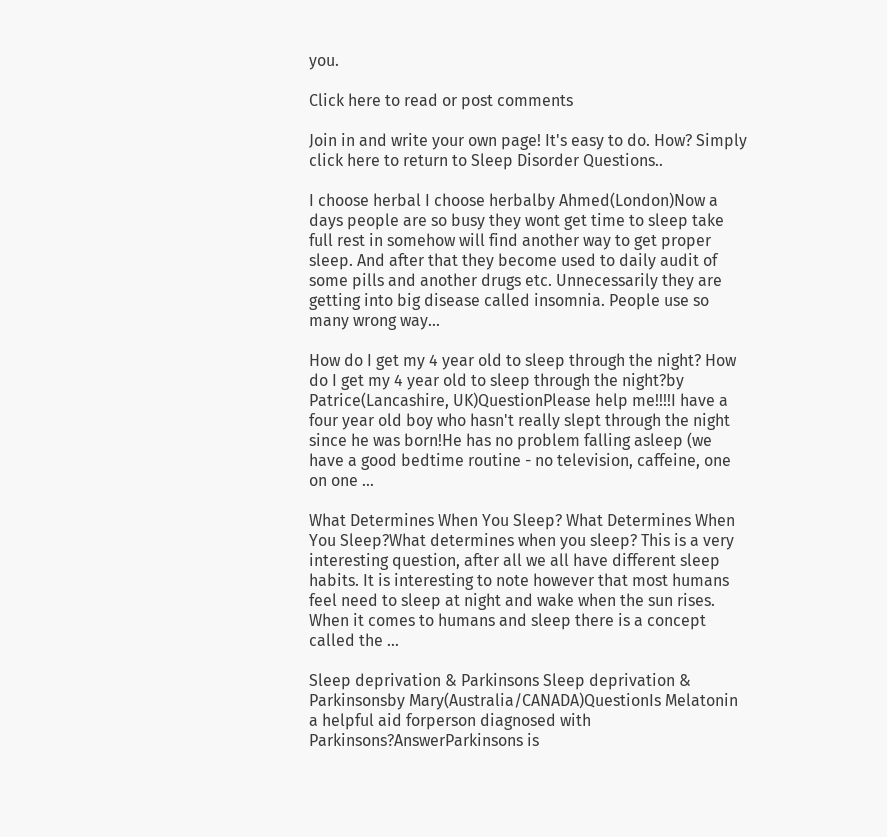you.

Click here to read or post comments

Join in and write your own page! It's easy to do. How? Simply click here to return to Sleep Disorder Questions..

I choose herbal I choose herbalby Ahmed(London)Now a days people are so busy they wont get time to sleep take full rest in somehow will find another way to get proper sleep. And after that they become used to daily audit of some pills and another drugs etc. Unnecessarily they are getting into big disease called insomnia. People use so many wrong way...

How do I get my 4 year old to sleep through the night? How do I get my 4 year old to sleep through the night?by Patrice(Lancashire, UK)QuestionPlease help me!!!!I have a four year old boy who hasn't really slept through the night since he was born!He has no problem falling asleep (we have a good bedtime routine - no television, caffeine, one on one ...

What Determines When You Sleep? What Determines When You Sleep?What determines when you sleep? This is a very interesting question, after all we all have different sleep habits. It is interesting to note however that most humans feel need to sleep at night and wake when the sun rises. When it comes to humans and sleep there is a concept called the ...

Sleep deprivation & Parkinsons Sleep deprivation & Parkinsonsby Mary(Australia/CANADA)QuestionIs Melatonin a helpful aid forperson diagnosed with Parkinsons?AnswerParkinsons is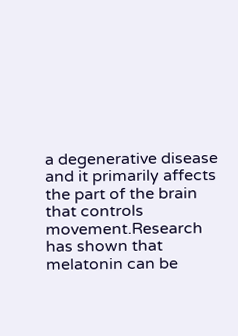a degenerative disease and it primarily affects the part of the brain that controls movement.Research has shown that melatonin can be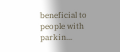beneficial to people with parkin...